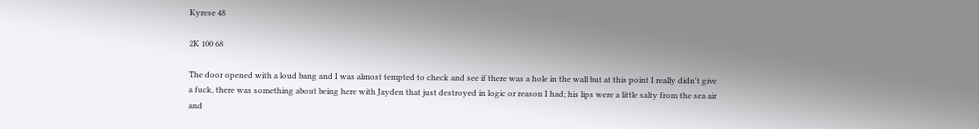Kyrese 48

2K 100 68

The door opened with a loud bang and I was almost tempted to check and see if there was a hole in the wall but at this point I really didn't give a fuck, there was something about being here with Jayden that just destroyed in logic or reason I had; his lips were a little salty from the sea air and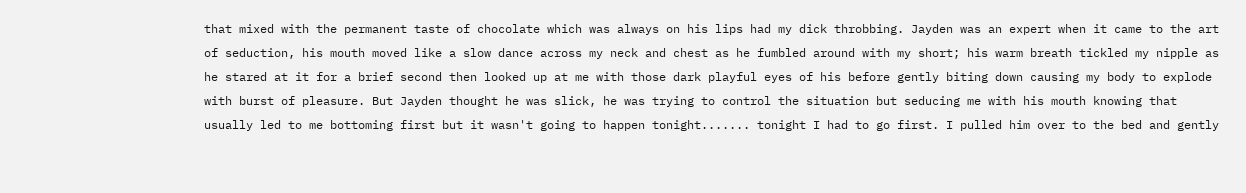that mixed with the permanent taste of chocolate which was always on his lips had my dick throbbing. Jayden was an expert when it came to the art of seduction, his mouth moved like a slow dance across my neck and chest as he fumbled around with my short; his warm breath tickled my nipple as he stared at it for a brief second then looked up at me with those dark playful eyes of his before gently biting down causing my body to explode with burst of pleasure. But Jayden thought he was slick, he was trying to control the situation but seducing me with his mouth knowing that usually led to me bottoming first but it wasn't going to happen tonight....... tonight I had to go first. I pulled him over to the bed and gently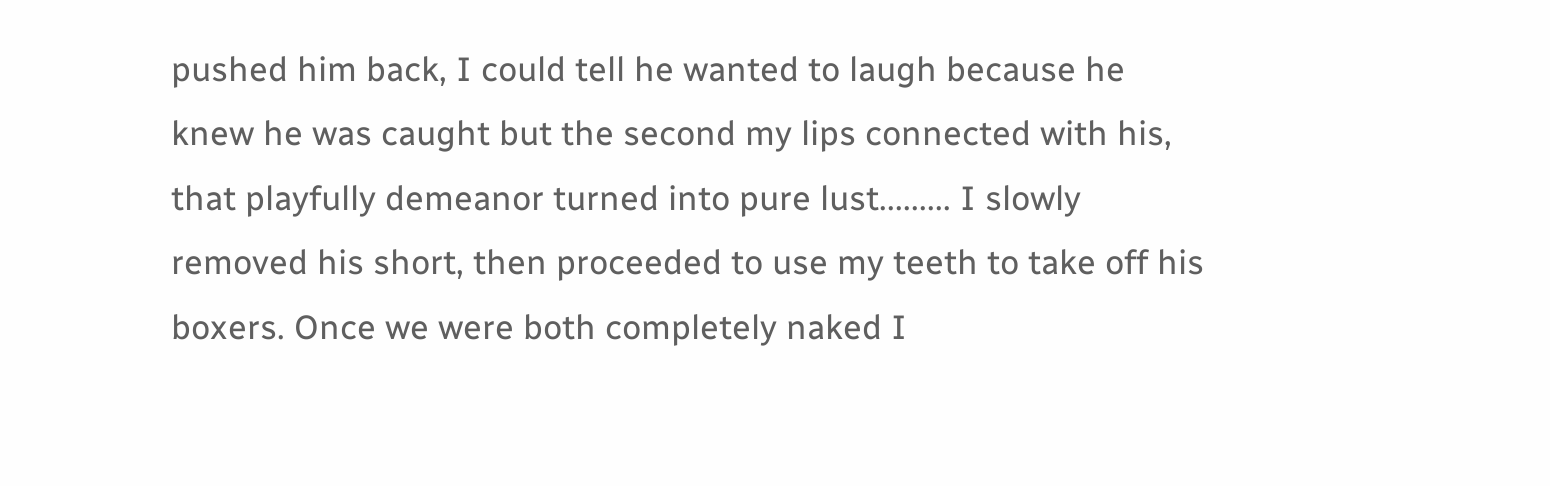pushed him back, I could tell he wanted to laugh because he knew he was caught but the second my lips connected with his, that playfully demeanor turned into pure lust......... I slowly removed his short, then proceeded to use my teeth to take off his boxers. Once we were both completely naked I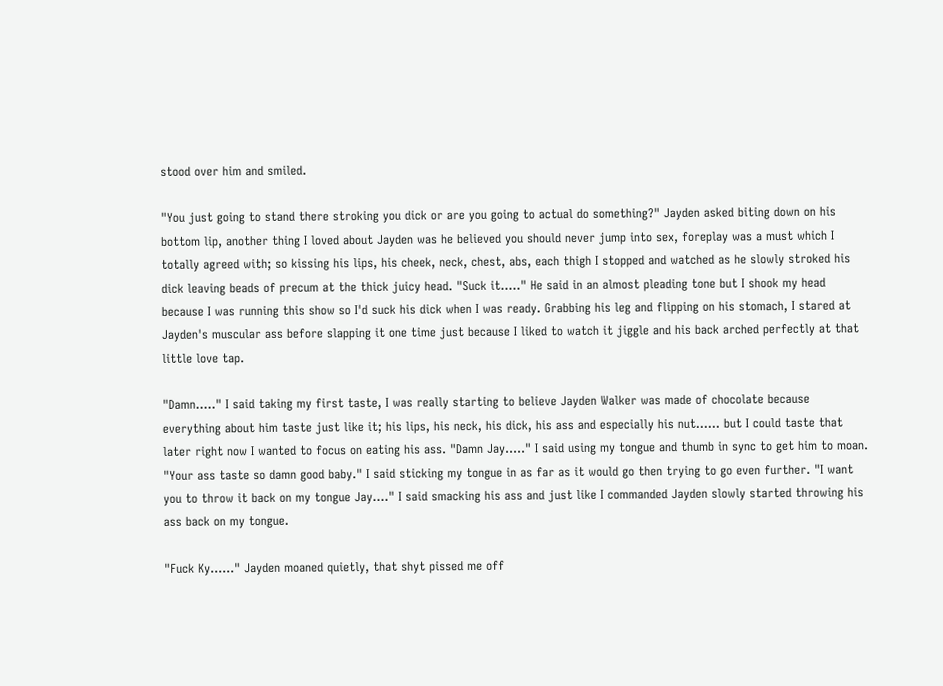stood over him and smiled.

"You just going to stand there stroking you dick or are you going to actual do something?" Jayden asked biting down on his bottom lip, another thing I loved about Jayden was he believed you should never jump into sex, foreplay was a must which I totally agreed with; so kissing his lips, his cheek, neck, chest, abs, each thigh I stopped and watched as he slowly stroked his dick leaving beads of precum at the thick juicy head. "Suck it....." He said in an almost pleading tone but I shook my head because I was running this show so I'd suck his dick when I was ready. Grabbing his leg and flipping on his stomach, I stared at Jayden's muscular ass before slapping it one time just because I liked to watch it jiggle and his back arched perfectly at that little love tap.

"Damn....." I said taking my first taste, I was really starting to believe Jayden Walker was made of chocolate because everything about him taste just like it; his lips, his neck, his dick, his ass and especially his nut...... but I could taste that later right now I wanted to focus on eating his ass. "Damn Jay....." I said using my tongue and thumb in sync to get him to moan. "Your ass taste so damn good baby." I said sticking my tongue in as far as it would go then trying to go even further. "I want you to throw it back on my tongue Jay...." I said smacking his ass and just like I commanded Jayden slowly started throwing his ass back on my tongue.

"Fuck Ky......" Jayden moaned quietly, that shyt pissed me off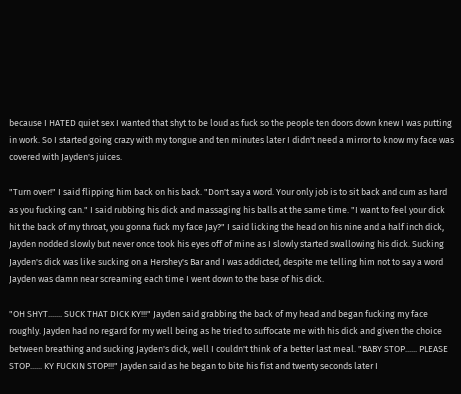because I HATED quiet sex I wanted that shyt to be loud as fuck so the people ten doors down knew I was putting in work. So I started going crazy with my tongue and ten minutes later I didn't need a mirror to know my face was covered with Jayden's juices.

"Turn over!" I said flipping him back on his back. "Don't say a word. Your only job is to sit back and cum as hard as you fucking can." I said rubbing his dick and massaging his balls at the same time. "I want to feel your dick hit the back of my throat, you gonna fuck my face Jay?" I said licking the head on his nine and a half inch dick, Jayden nodded slowly but never once took his eyes off of mine as I slowly started swallowing his dick. Sucking Jayden's dick was like sucking on a Hershey's Bar and I was addicted, despite me telling him not to say a word Jayden was damn near screaming each time I went down to the base of his dick.

"OH SHYT....... SUCK THAT DICK KY!!!" Jayden said grabbing the back of my head and began fucking my face roughly. Jayden had no regard for my well being as he tried to suffocate me with his dick and given the choice between breathing and sucking Jayden's dick, well I couldn't think of a better last meal. "BABY STOP...... PLEASE STOP...... KY FUCKIN STOP!!!" Jayden said as he began to bite his fist and twenty seconds later I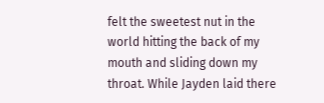felt the sweetest nut in the world hitting the back of my mouth and sliding down my throat. While Jayden laid there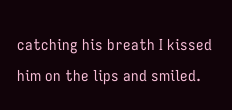catching his breath I kissed him on the lips and smiled.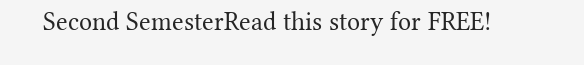Second SemesterRead this story for FREE!